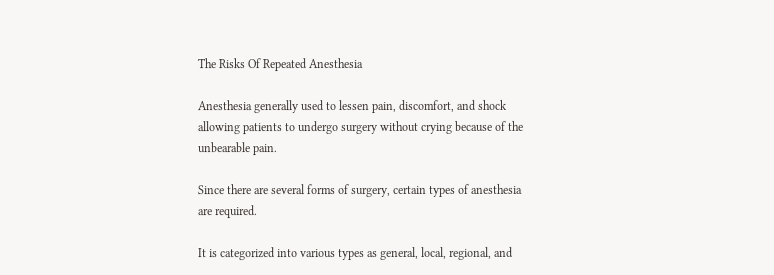The Risks Of Repeated Anesthesia

Anesthesia generally used to lessen pain, discomfort, and shock allowing patients to undergo surgery without crying because of the unbearable pain.

Since there are several forms of surgery, certain types of anesthesia are required.

It is categorized into various types as general, local, regional, and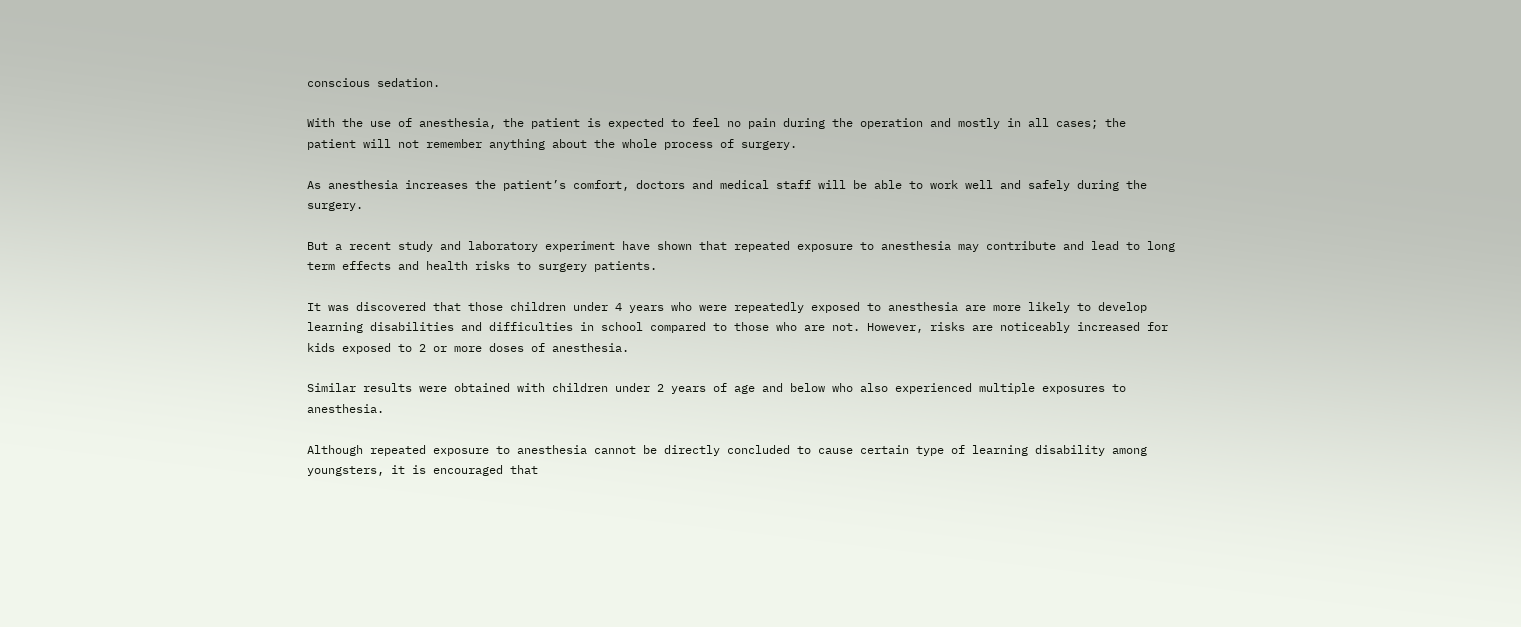conscious sedation.

With the use of anesthesia, the patient is expected to feel no pain during the operation and mostly in all cases; the patient will not remember anything about the whole process of surgery.

As anesthesia increases the patient’s comfort, doctors and medical staff will be able to work well and safely during the surgery.

But a recent study and laboratory experiment have shown that repeated exposure to anesthesia may contribute and lead to long term effects and health risks to surgery patients.

It was discovered that those children under 4 years who were repeatedly exposed to anesthesia are more likely to develop learning disabilities and difficulties in school compared to those who are not. However, risks are noticeably increased for kids exposed to 2 or more doses of anesthesia.

Similar results were obtained with children under 2 years of age and below who also experienced multiple exposures to anesthesia.

Although repeated exposure to anesthesia cannot be directly concluded to cause certain type of learning disability among youngsters, it is encouraged that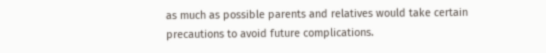as much as possible parents and relatives would take certain precautions to avoid future complications.